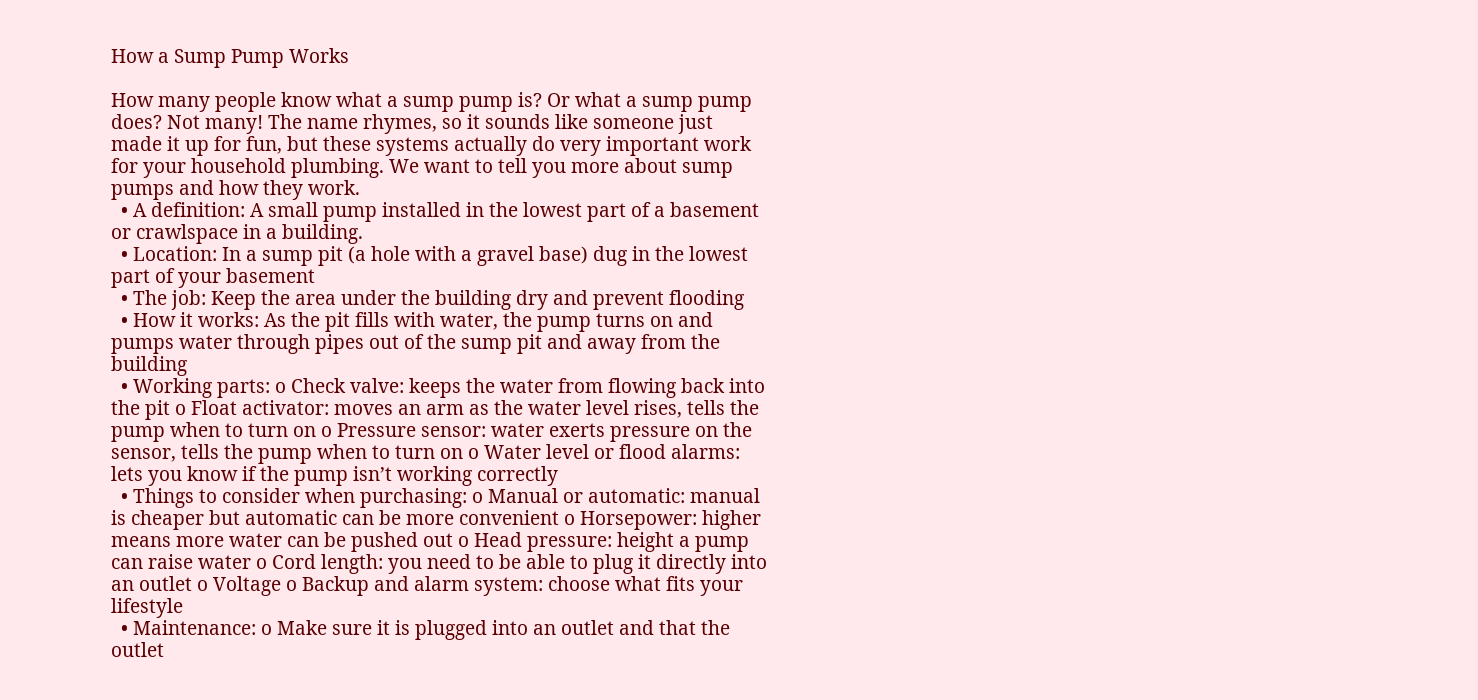How a Sump Pump Works

How many people know what a sump pump is? Or what a sump pump does? Not many! The name rhymes, so it sounds like someone just made it up for fun, but these systems actually do very important work for your household plumbing. We want to tell you more about sump pumps and how they work.
  • A definition: A small pump installed in the lowest part of a basement or crawlspace in a building.
  • Location: In a sump pit (a hole with a gravel base) dug in the lowest part of your basement
  • The job: Keep the area under the building dry and prevent flooding
  • How it works: As the pit fills with water, the pump turns on and pumps water through pipes out of the sump pit and away from the building
  • Working parts: o Check valve: keeps the water from flowing back into the pit o Float activator: moves an arm as the water level rises, tells the pump when to turn on o Pressure sensor: water exerts pressure on the sensor, tells the pump when to turn on o Water level or flood alarms: lets you know if the pump isn’t working correctly
  • Things to consider when purchasing: o Manual or automatic: manual is cheaper but automatic can be more convenient o Horsepower: higher means more water can be pushed out o Head pressure: height a pump can raise water o Cord length: you need to be able to plug it directly into an outlet o Voltage o Backup and alarm system: choose what fits your lifestyle
  • Maintenance: o Make sure it is plugged into an outlet and that the outlet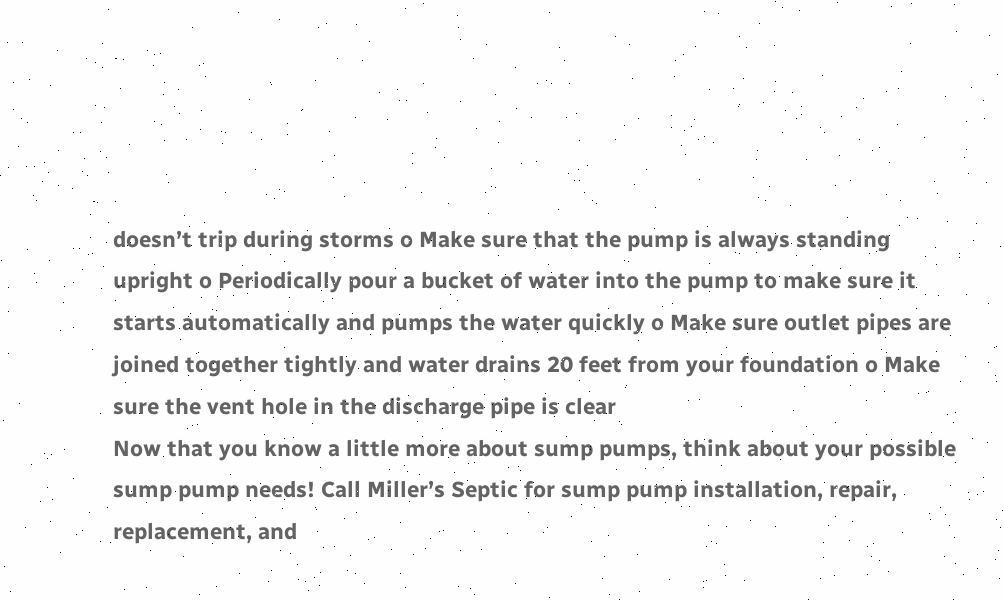doesn’t trip during storms o Make sure that the pump is always standing upright o Periodically pour a bucket of water into the pump to make sure it starts automatically and pumps the water quickly o Make sure outlet pipes are joined together tightly and water drains 20 feet from your foundation o Make sure the vent hole in the discharge pipe is clear
Now that you know a little more about sump pumps, think about your possible sump pump needs! Call Miller’s Septic for sump pump installation, repair, replacement, and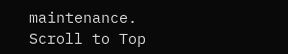maintenance.
Scroll to Top